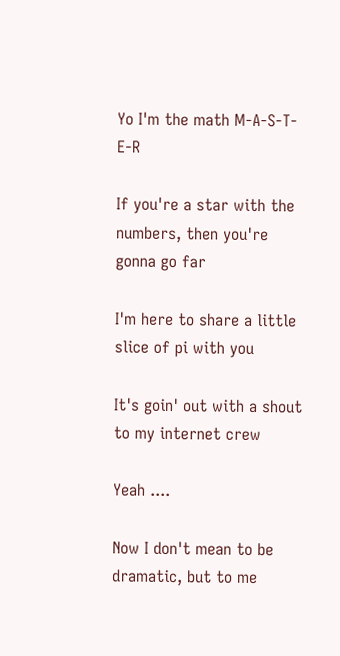Yo I'm the math M-A-S-T-E-R

If you're a star with the numbers, then you're gonna go far

I'm here to share a little slice of pi with you

It's goin' out with a shout to my internet crew

Yeah ....

Now I don't mean to be dramatic, but to me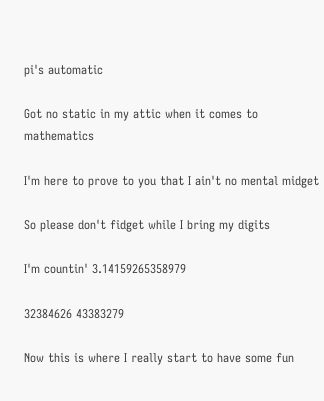pi's automatic

Got no static in my attic when it comes to mathematics

I'm here to prove to you that I ain't no mental midget

So please don't fidget while I bring my digits

I'm countin' 3.14159265358979

32384626 43383279

Now this is where I really start to have some fun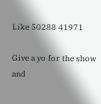Like 50288 41971

Give a yo for the show and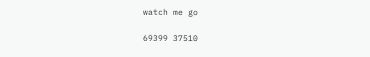watch me go

69399 37510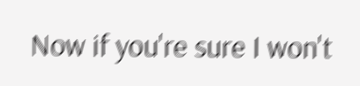Now if you're sure I won't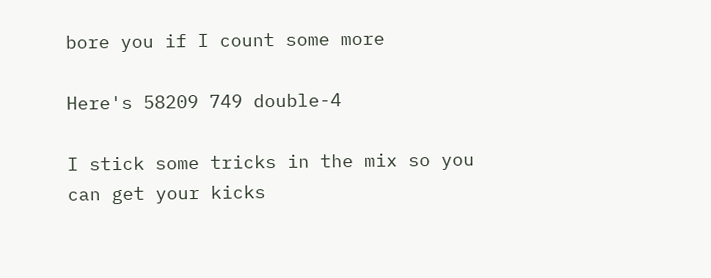bore you if I count some more

Here's 58209 749 double-4

I stick some tricks in the mix so you can get your kicks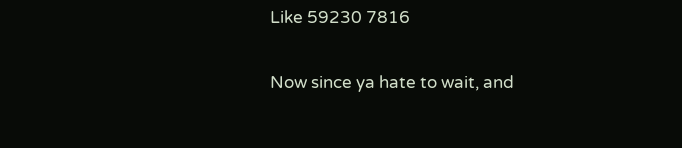Like 59230 7816

Now since ya hate to wait, and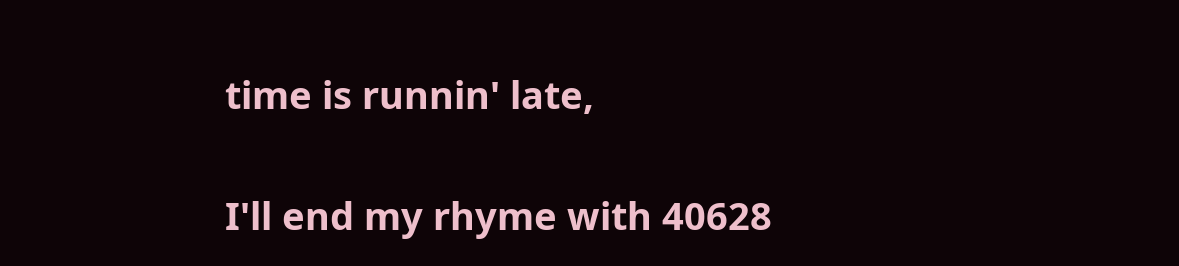time is runnin' late,

I'll end my rhyme with 40628